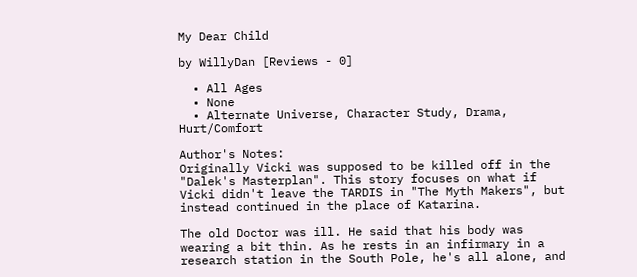My Dear Child

by WillyDan [Reviews - 0]

  • All Ages
  • None
  • Alternate Universe, Character Study, Drama, Hurt/Comfort

Author's Notes:
Originally Vicki was supposed to be killed off in the "Dalek's Masterplan". This story focuses on what if Vicki didn't leave the TARDIS in "The Myth Makers", but instead continued in the place of Katarina.

The old Doctor was ill. He said that his body was wearing a bit thin. As he rests in an infirmary in a research station in the South Pole, he's all alone, and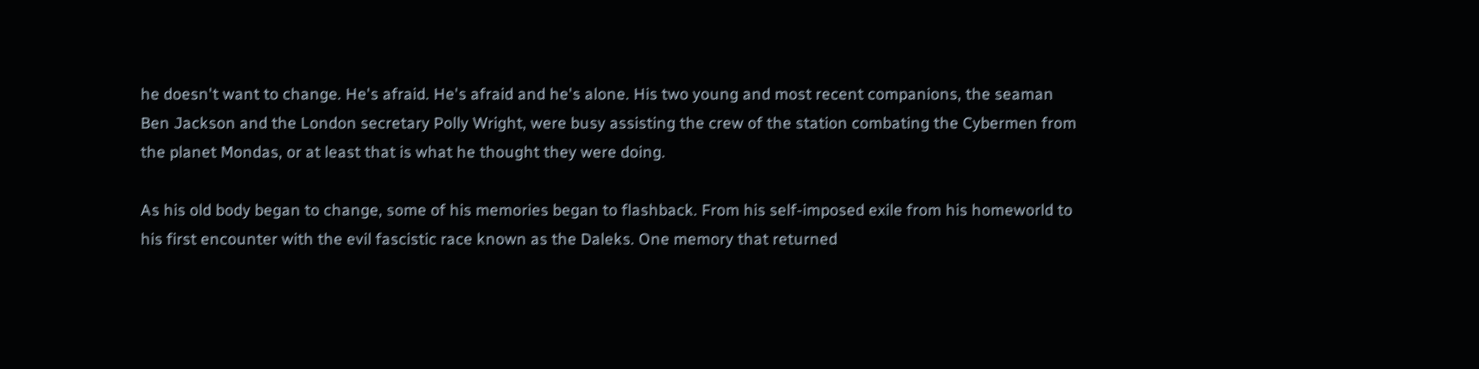he doesn't want to change. He's afraid. He's afraid and he's alone. His two young and most recent companions, the seaman Ben Jackson and the London secretary Polly Wright, were busy assisting the crew of the station combating the Cybermen from the planet Mondas, or at least that is what he thought they were doing.

As his old body began to change, some of his memories began to flashback. From his self-imposed exile from his homeworld to his first encounter with the evil fascistic race known as the Daleks. One memory that returned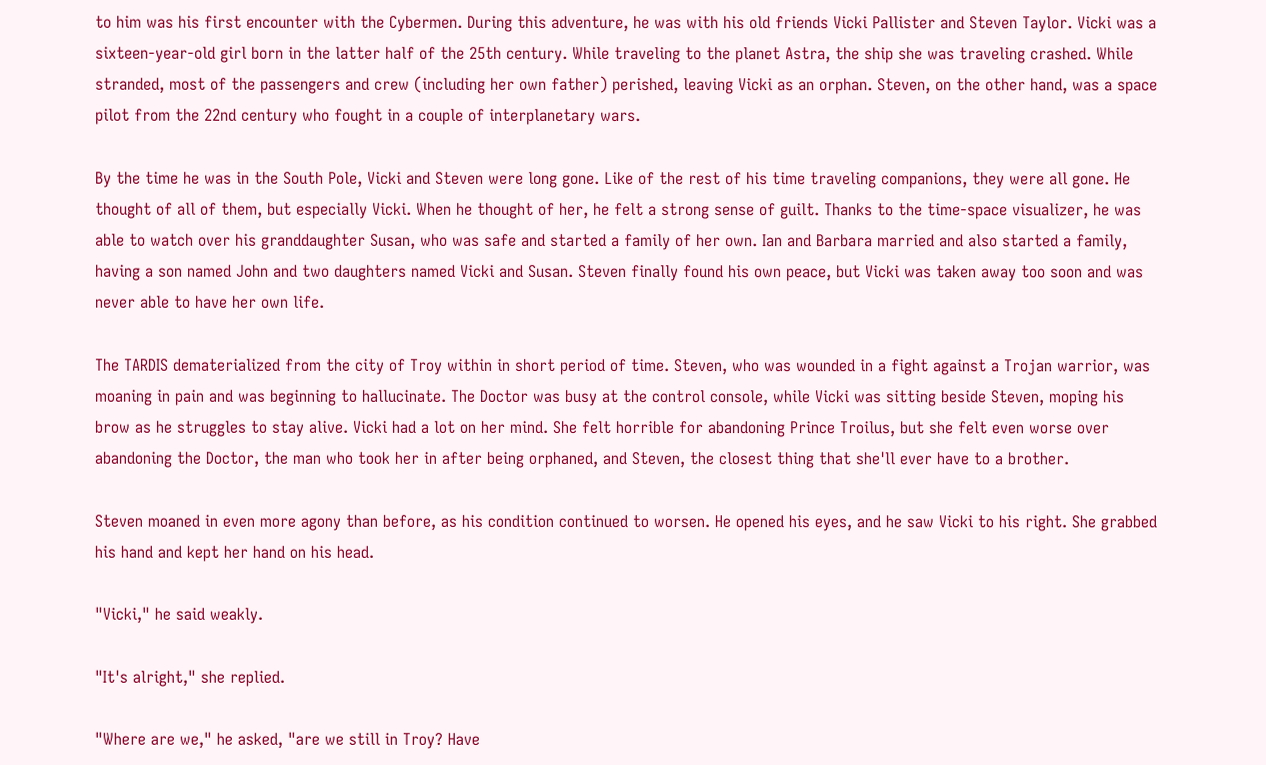to him was his first encounter with the Cybermen. During this adventure, he was with his old friends Vicki Pallister and Steven Taylor. Vicki was a sixteen-year-old girl born in the latter half of the 25th century. While traveling to the planet Astra, the ship she was traveling crashed. While stranded, most of the passengers and crew (including her own father) perished, leaving Vicki as an orphan. Steven, on the other hand, was a space pilot from the 22nd century who fought in a couple of interplanetary wars.

By the time he was in the South Pole, Vicki and Steven were long gone. Like of the rest of his time traveling companions, they were all gone. He thought of all of them, but especially Vicki. When he thought of her, he felt a strong sense of guilt. Thanks to the time-space visualizer, he was able to watch over his granddaughter Susan, who was safe and started a family of her own. Ian and Barbara married and also started a family, having a son named John and two daughters named Vicki and Susan. Steven finally found his own peace, but Vicki was taken away too soon and was never able to have her own life.

The TARDIS dematerialized from the city of Troy within in short period of time. Steven, who was wounded in a fight against a Trojan warrior, was moaning in pain and was beginning to hallucinate. The Doctor was busy at the control console, while Vicki was sitting beside Steven, moping his brow as he struggles to stay alive. Vicki had a lot on her mind. She felt horrible for abandoning Prince Troilus, but she felt even worse over abandoning the Doctor, the man who took her in after being orphaned, and Steven, the closest thing that she'll ever have to a brother.

Steven moaned in even more agony than before, as his condition continued to worsen. He opened his eyes, and he saw Vicki to his right. She grabbed his hand and kept her hand on his head.

"Vicki," he said weakly.

"It's alright," she replied.

"Where are we," he asked, "are we still in Troy? Have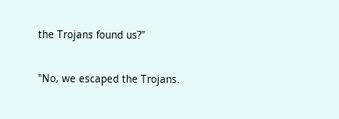the Trojans found us?"

"No, we escaped the Trojans.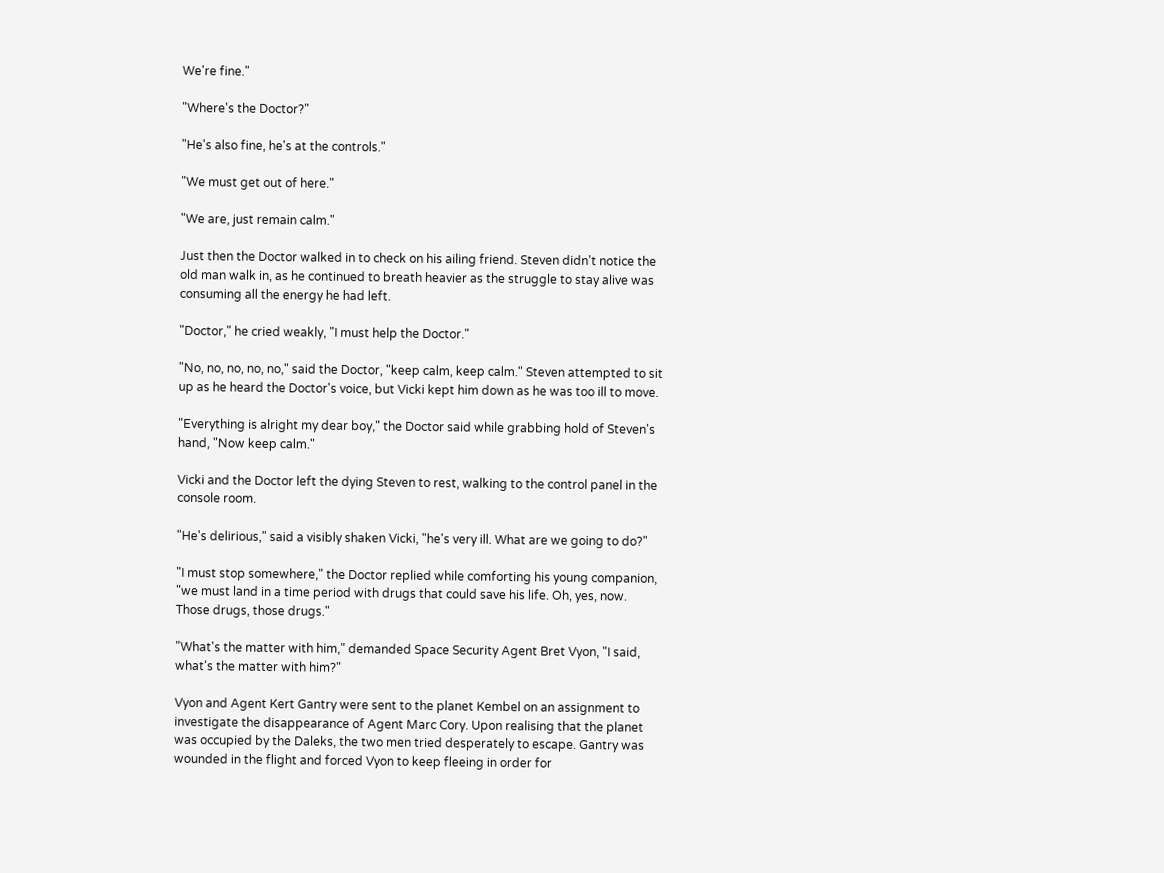We're fine."

"Where's the Doctor?"

"He's also fine, he's at the controls."

"We must get out of here."

"We are, just remain calm."

Just then the Doctor walked in to check on his ailing friend. Steven didn't notice the old man walk in, as he continued to breath heavier as the struggle to stay alive was consuming all the energy he had left.

"Doctor," he cried weakly, "I must help the Doctor."

"No, no, no, no, no," said the Doctor, "keep calm, keep calm." Steven attempted to sit up as he heard the Doctor's voice, but Vicki kept him down as he was too ill to move.

"Everything is alright my dear boy," the Doctor said while grabbing hold of Steven's hand, "Now keep calm."

Vicki and the Doctor left the dying Steven to rest, walking to the control panel in the console room.

"He's delirious," said a visibly shaken Vicki, "he's very ill. What are we going to do?"

"I must stop somewhere," the Doctor replied while comforting his young companion, "we must land in a time period with drugs that could save his life. Oh, yes, now. Those drugs, those drugs."

"What's the matter with him," demanded Space Security Agent Bret Vyon, "I said, what's the matter with him?"

Vyon and Agent Kert Gantry were sent to the planet Kembel on an assignment to investigate the disappearance of Agent Marc Cory. Upon realising that the planet was occupied by the Daleks, the two men tried desperately to escape. Gantry was wounded in the flight and forced Vyon to keep fleeing in order for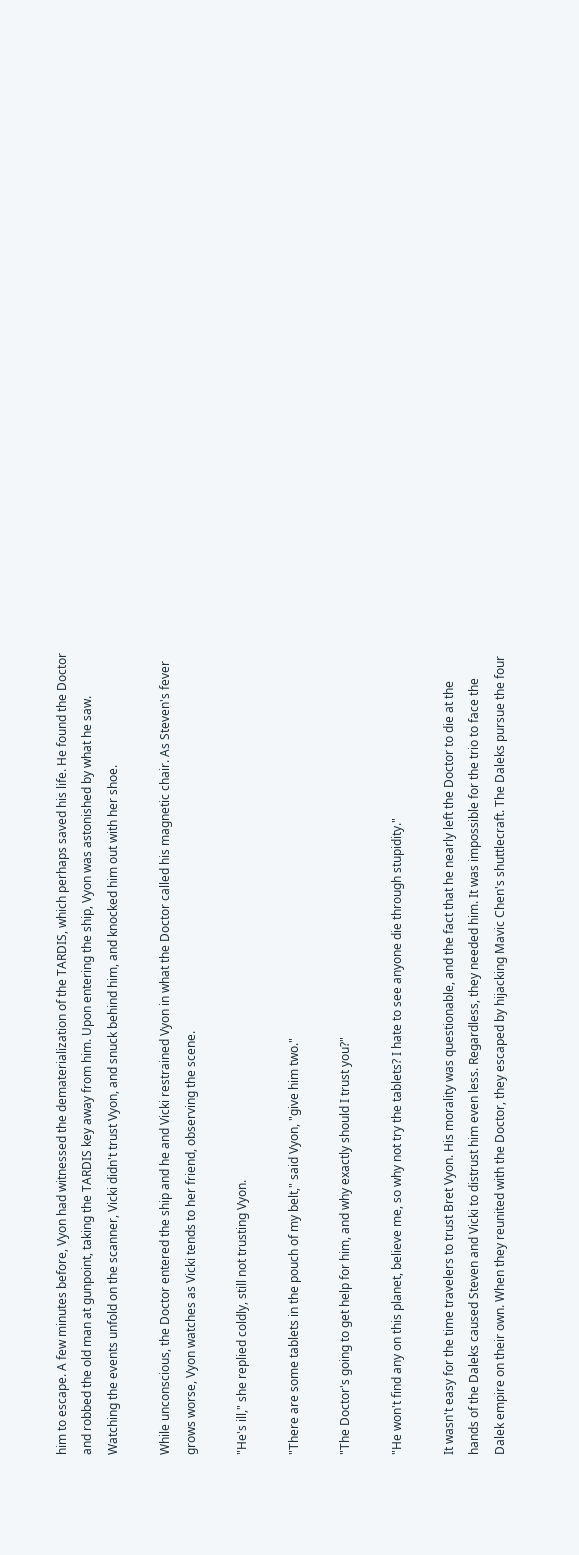him to escape. A few minutes before, Vyon had witnessed the dematerialization of the TARDIS, which perhaps saved his life. He found the Doctor and robbed the old man at gunpoint, taking the TARDIS key away from him. Upon entering the ship, Vyon was astonished by what he saw. Watching the events unfold on the scanner, Vicki didn't trust Vyon, and snuck behind him, and knocked him out with her shoe.

While unconscious, the Doctor entered the ship and he and Vicki restrained Vyon in what the Doctor called his magnetic chair. As Steven's fever grows worse, Vyon watches as Vicki tends to her friend, observing the scene.

"He's ill," she replied coldly, still not trusting Vyon.

"There are some tablets in the pouch of my belt," said Vyon, "give him two."

"The Doctor's going to get help for him, and why exactly should I trust you?"

"He won't find any on this planet, believe me, so why not try the tablets? I hate to see anyone die through stupidity."

It wasn't easy for the time travelers to trust Bret Vyon. His morality was questionable, and the fact that he nearly left the Doctor to die at the hands of the Daleks caused Steven and Vicki to distrust him even less. Regardless, they needed him. It was impossible for the trio to face the Dalek empire on their own. When they reunited with the Doctor, they escaped by hijacking Mavic Chen's shuttlecraft. The Daleks pursue the four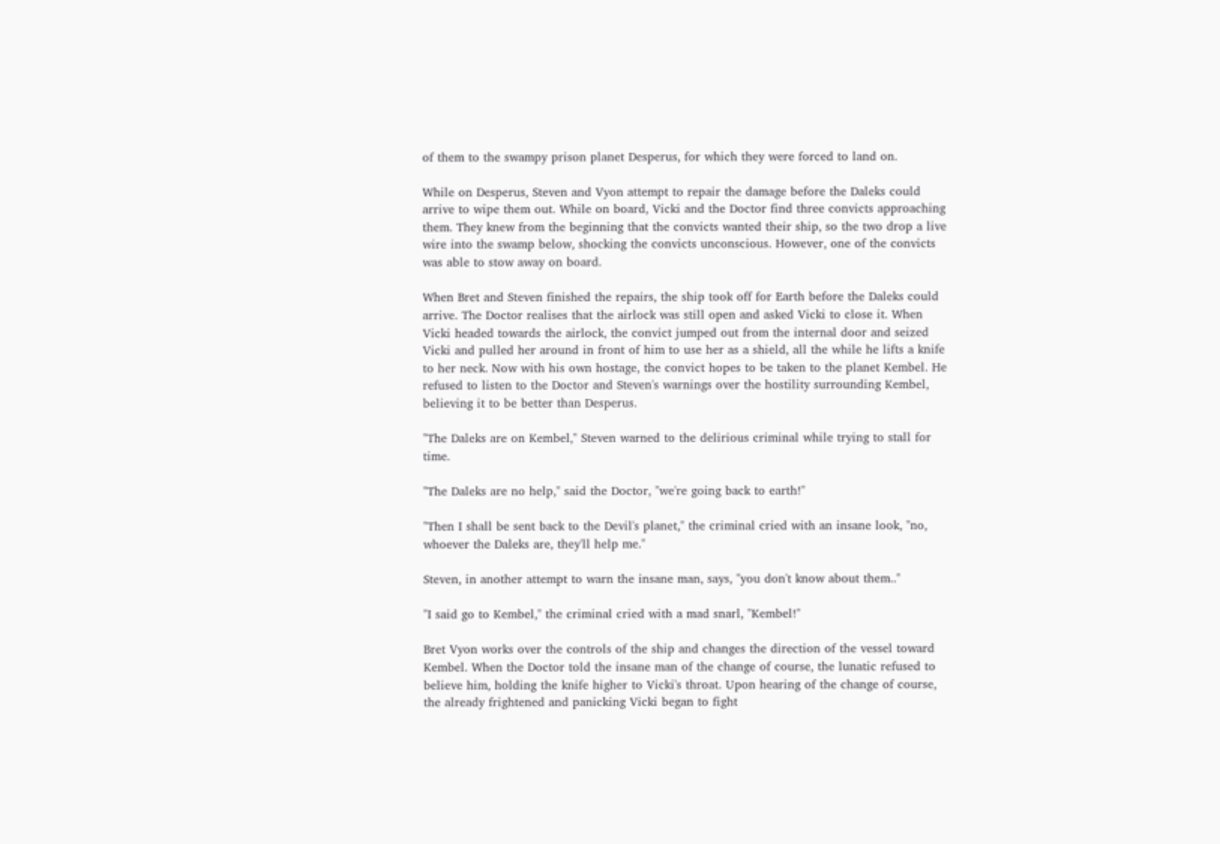of them to the swampy prison planet Desperus, for which they were forced to land on.

While on Desperus, Steven and Vyon attempt to repair the damage before the Daleks could arrive to wipe them out. While on board, Vicki and the Doctor find three convicts approaching them. They knew from the beginning that the convicts wanted their ship, so the two drop a live wire into the swamp below, shocking the convicts unconscious. However, one of the convicts was able to stow away on board.

When Bret and Steven finished the repairs, the ship took off for Earth before the Daleks could arrive. The Doctor realises that the airlock was still open and asked Vicki to close it. When Vicki headed towards the airlock, the convict jumped out from the internal door and seized Vicki and pulled her around in front of him to use her as a shield, all the while he lifts a knife to her neck. Now with his own hostage, the convict hopes to be taken to the planet Kembel. He refused to listen to the Doctor and Steven's warnings over the hostility surrounding Kembel, believing it to be better than Desperus.

"The Daleks are on Kembel," Steven warned to the delirious criminal while trying to stall for time.

"The Daleks are no help," said the Doctor, "we're going back to earth!"

"Then I shall be sent back to the Devil's planet," the criminal cried with an insane look, "no, whoever the Daleks are, they'll help me."

Steven, in another attempt to warn the insane man, says, "you don't know about them.."

"I said go to Kembel," the criminal cried with a mad snarl, "Kembel!"

Bret Vyon works over the controls of the ship and changes the direction of the vessel toward Kembel. When the Doctor told the insane man of the change of course, the lunatic refused to believe him, holding the knife higher to Vicki's throat. Upon hearing of the change of course, the already frightened and panicking Vicki began to fight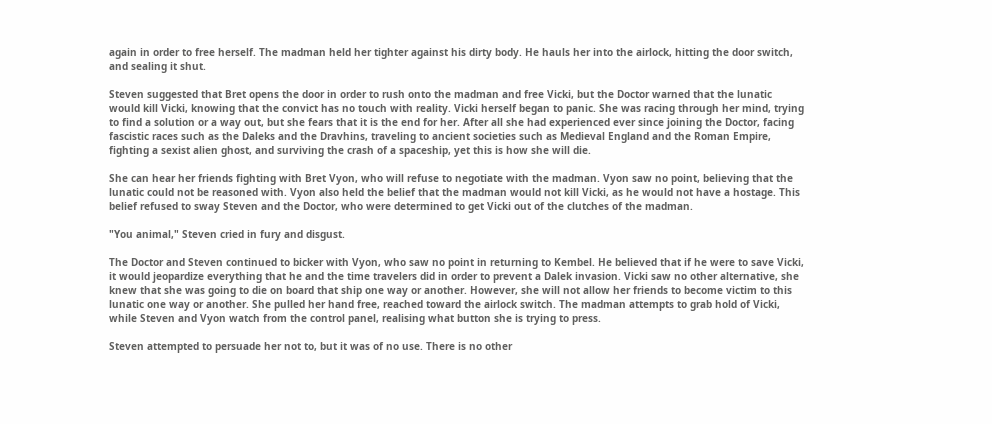again in order to free herself. The madman held her tighter against his dirty body. He hauls her into the airlock, hitting the door switch, and sealing it shut.

Steven suggested that Bret opens the door in order to rush onto the madman and free Vicki, but the Doctor warned that the lunatic would kill Vicki, knowing that the convict has no touch with reality. Vicki herself began to panic. She was racing through her mind, trying to find a solution or a way out, but she fears that it is the end for her. After all she had experienced ever since joining the Doctor, facing fascistic races such as the Daleks and the Dravhins, traveling to ancient societies such as Medieval England and the Roman Empire, fighting a sexist alien ghost, and surviving the crash of a spaceship, yet this is how she will die.

She can hear her friends fighting with Bret Vyon, who will refuse to negotiate with the madman. Vyon saw no point, believing that the lunatic could not be reasoned with. Vyon also held the belief that the madman would not kill Vicki, as he would not have a hostage. This belief refused to sway Steven and the Doctor, who were determined to get Vicki out of the clutches of the madman.

"You animal," Steven cried in fury and disgust.

The Doctor and Steven continued to bicker with Vyon, who saw no point in returning to Kembel. He believed that if he were to save Vicki, it would jeopardize everything that he and the time travelers did in order to prevent a Dalek invasion. Vicki saw no other alternative, she knew that she was going to die on board that ship one way or another. However, she will not allow her friends to become victim to this lunatic one way or another. She pulled her hand free, reached toward the airlock switch. The madman attempts to grab hold of Vicki, while Steven and Vyon watch from the control panel, realising what button she is trying to press.

Steven attempted to persuade her not to, but it was of no use. There is no other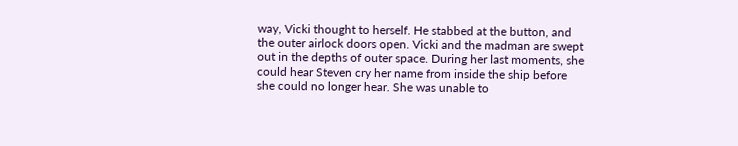way, Vicki thought to herself. He stabbed at the button, and the outer airlock doors open. Vicki and the madman are swept out in the depths of outer space. During her last moments, she could hear Steven cry her name from inside the ship before she could no longer hear. She was unable to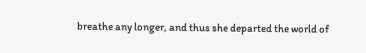breathe any longer, and thus she departed the world of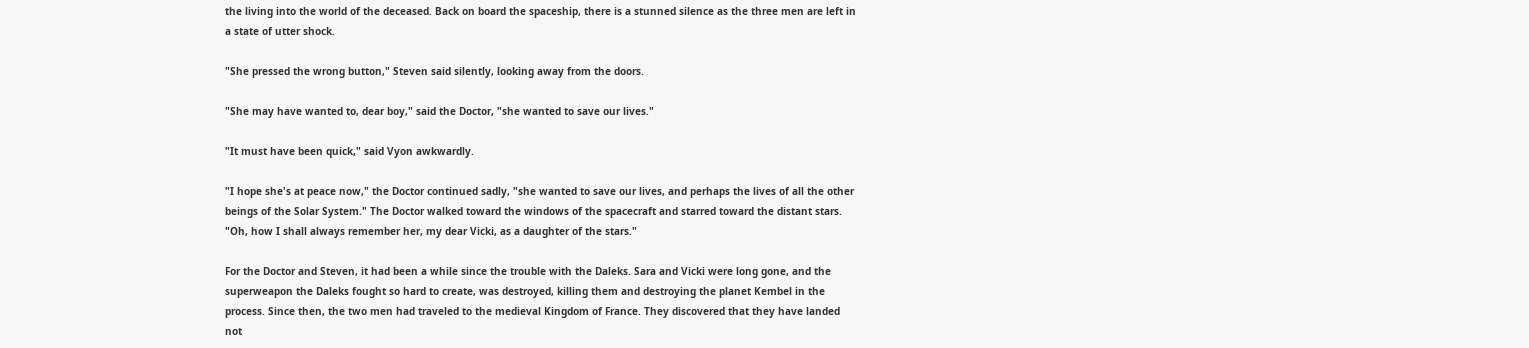the living into the world of the deceased. Back on board the spaceship, there is a stunned silence as the three men are left in a state of utter shock.

"She pressed the wrong button," Steven said silently, looking away from the doors.

"She may have wanted to, dear boy," said the Doctor, "she wanted to save our lives."

"It must have been quick," said Vyon awkwardly.

"I hope she's at peace now," the Doctor continued sadly, "she wanted to save our lives, and perhaps the lives of all the other beings of the Solar System." The Doctor walked toward the windows of the spacecraft and starred toward the distant stars. "Oh, how I shall always remember her, my dear Vicki, as a daughter of the stars."

For the Doctor and Steven, it had been a while since the trouble with the Daleks. Sara and Vicki were long gone, and the superweapon the Daleks fought so hard to create, was destroyed, killing them and destroying the planet Kembel in the process. Since then, the two men had traveled to the medieval Kingdom of France. They discovered that they have landed not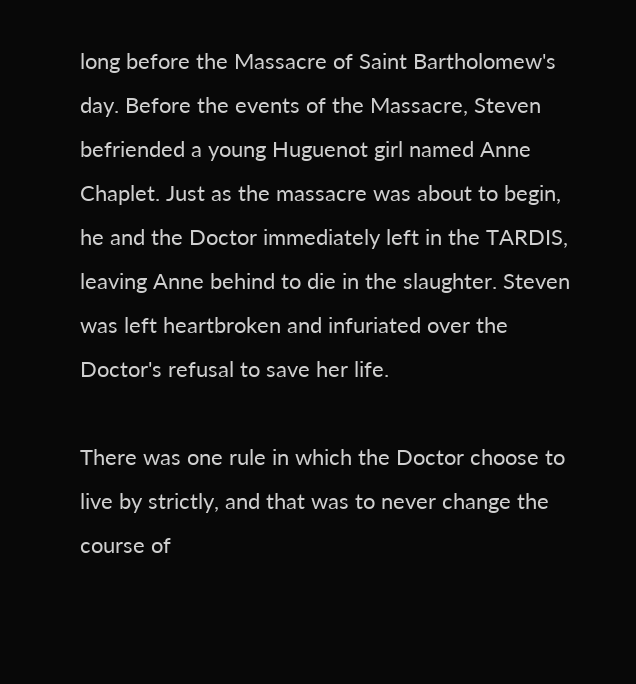long before the Massacre of Saint Bartholomew's day. Before the events of the Massacre, Steven befriended a young Huguenot girl named Anne Chaplet. Just as the massacre was about to begin, he and the Doctor immediately left in the TARDIS, leaving Anne behind to die in the slaughter. Steven was left heartbroken and infuriated over the Doctor's refusal to save her life.

There was one rule in which the Doctor choose to live by strictly, and that was to never change the course of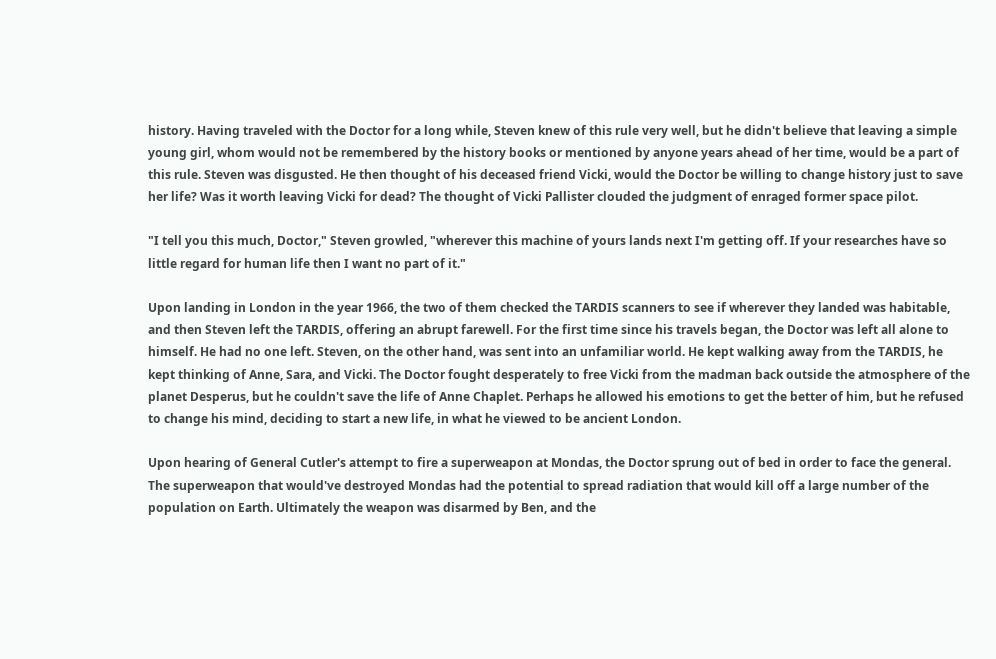history. Having traveled with the Doctor for a long while, Steven knew of this rule very well, but he didn't believe that leaving a simple young girl, whom would not be remembered by the history books or mentioned by anyone years ahead of her time, would be a part of this rule. Steven was disgusted. He then thought of his deceased friend Vicki, would the Doctor be willing to change history just to save her life? Was it worth leaving Vicki for dead? The thought of Vicki Pallister clouded the judgment of enraged former space pilot.

"I tell you this much, Doctor," Steven growled, "wherever this machine of yours lands next I'm getting off. If your researches have so little regard for human life then I want no part of it."

Upon landing in London in the year 1966, the two of them checked the TARDIS scanners to see if wherever they landed was habitable, and then Steven left the TARDIS, offering an abrupt farewell. For the first time since his travels began, the Doctor was left all alone to himself. He had no one left. Steven, on the other hand, was sent into an unfamiliar world. He kept walking away from the TARDIS, he kept thinking of Anne, Sara, and Vicki. The Doctor fought desperately to free Vicki from the madman back outside the atmosphere of the planet Desperus, but he couldn't save the life of Anne Chaplet. Perhaps he allowed his emotions to get the better of him, but he refused to change his mind, deciding to start a new life, in what he viewed to be ancient London.

Upon hearing of General Cutler's attempt to fire a superweapon at Mondas, the Doctor sprung out of bed in order to face the general. The superweapon that would've destroyed Mondas had the potential to spread radiation that would kill off a large number of the population on Earth. Ultimately the weapon was disarmed by Ben, and the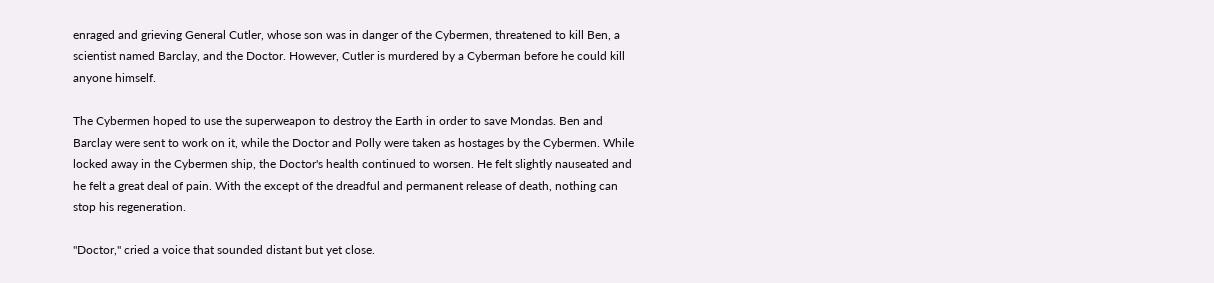enraged and grieving General Cutler, whose son was in danger of the Cybermen, threatened to kill Ben, a scientist named Barclay, and the Doctor. However, Cutler is murdered by a Cyberman before he could kill anyone himself.

The Cybermen hoped to use the superweapon to destroy the Earth in order to save Mondas. Ben and Barclay were sent to work on it, while the Doctor and Polly were taken as hostages by the Cybermen. While locked away in the Cybermen ship, the Doctor's health continued to worsen. He felt slightly nauseated and he felt a great deal of pain. With the except of the dreadful and permanent release of death, nothing can stop his regeneration.

"Doctor," cried a voice that sounded distant but yet close.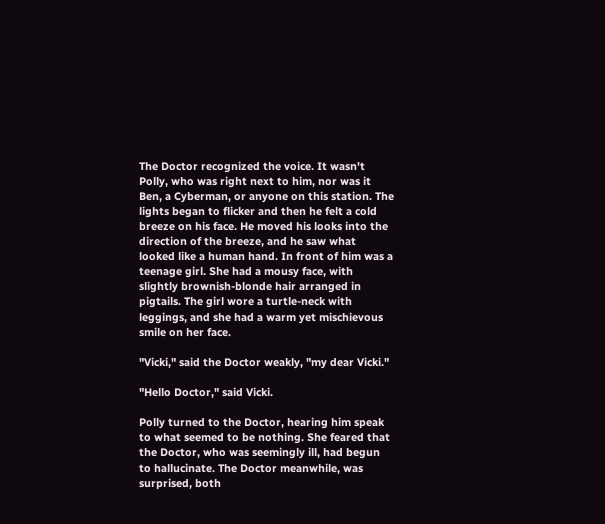The Doctor recognized the voice. It wasn't Polly, who was right next to him, nor was it Ben, a Cyberman, or anyone on this station. The lights began to flicker and then he felt a cold breeze on his face. He moved his looks into the direction of the breeze, and he saw what looked like a human hand. In front of him was a teenage girl. She had a mousy face, with slightly brownish-blonde hair arranged in pigtails. The girl wore a turtle-neck with leggings, and she had a warm yet mischievous smile on her face.

"Vicki," said the Doctor weakly, "my dear Vicki."

"Hello Doctor," said Vicki.

Polly turned to the Doctor, hearing him speak to what seemed to be nothing. She feared that the Doctor, who was seemingly ill, had begun to hallucinate. The Doctor meanwhile, was surprised, both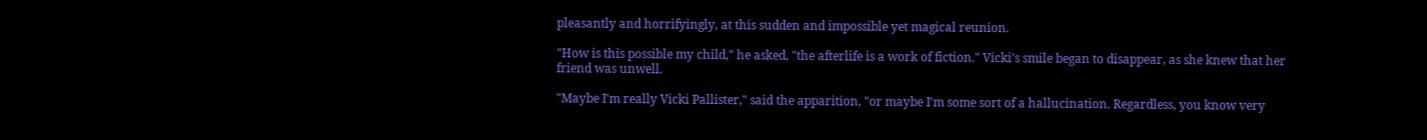pleasantly and horrifyingly, at this sudden and impossible yet magical reunion.

"How is this possible my child," he asked, "the afterlife is a work of fiction." Vicki's smile began to disappear, as she knew that her friend was unwell.

"Maybe I'm really Vicki Pallister," said the apparition, "or maybe I'm some sort of a hallucination. Regardless, you know very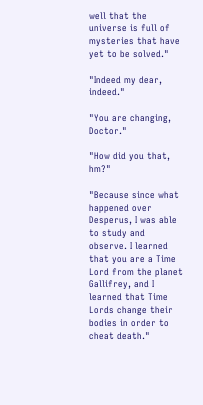well that the universe is full of mysteries that have yet to be solved."

"Indeed my dear, indeed."

"You are changing, Doctor."

"How did you that, hm?"

"Because since what happened over Desperus, I was able to study and observe. I learned that you are a Time Lord from the planet Gallifrey, and I learned that Time Lords change their bodies in order to cheat death."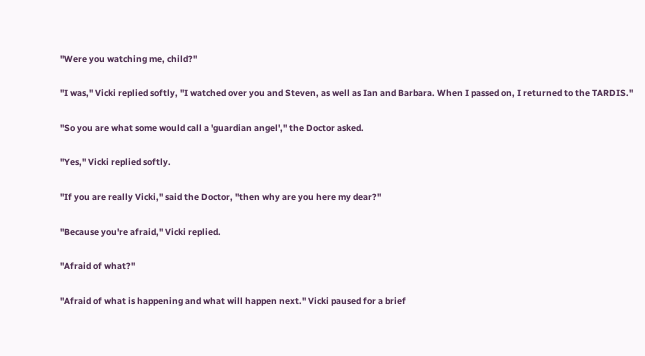"Were you watching me, child?"

"I was," Vicki replied softly, "I watched over you and Steven, as well as Ian and Barbara. When I passed on, I returned to the TARDIS."

"So you are what some would call a 'guardian angel'," the Doctor asked.

"Yes," Vicki replied softly.

"If you are really Vicki," said the Doctor, "then why are you here my dear?"

"Because you're afraid," Vicki replied.

"Afraid of what?"

"Afraid of what is happening and what will happen next." Vicki paused for a brief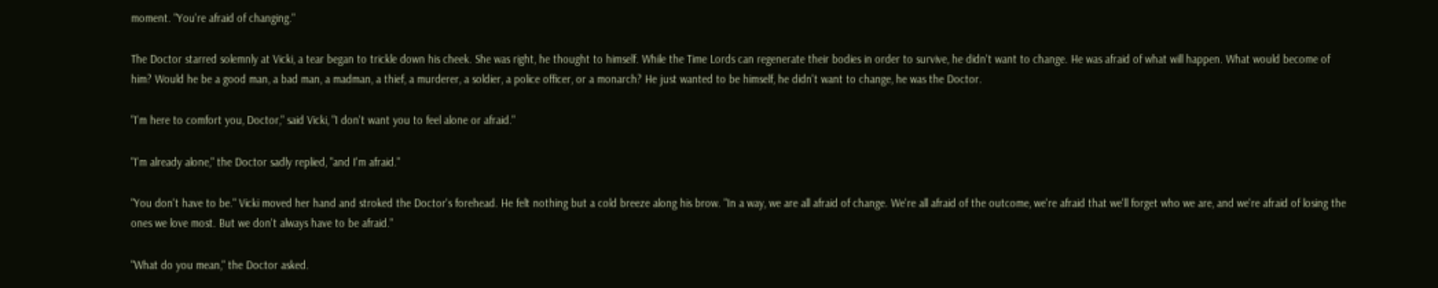moment. "You're afraid of changing."

The Doctor starred solemnly at Vicki, a tear began to trickle down his cheek. She was right, he thought to himself. While the Time Lords can regenerate their bodies in order to survive, he didn't want to change. He was afraid of what will happen. What would become of him? Would he be a good man, a bad man, a madman, a thief, a murderer, a soldier, a police officer, or a monarch? He just wanted to be himself, he didn't want to change, he was the Doctor.

"I'm here to comfort you, Doctor," said Vicki, "I don't want you to feel alone or afraid."

"I'm already alone," the Doctor sadly replied, "and I'm afraid."

"You don't have to be." Vicki moved her hand and stroked the Doctor's forehead. He felt nothing but a cold breeze along his brow. "In a way, we are all afraid of change. We're all afraid of the outcome, we're afraid that we'll forget who we are, and we're afraid of losing the ones we love most. But we don't always have to be afraid."

"What do you mean," the Doctor asked.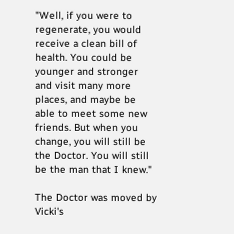"Well, if you were to regenerate, you would receive a clean bill of health. You could be younger and stronger and visit many more places, and maybe be able to meet some new friends. But when you change, you will still be the Doctor. You will still be the man that I knew."

The Doctor was moved by Vicki's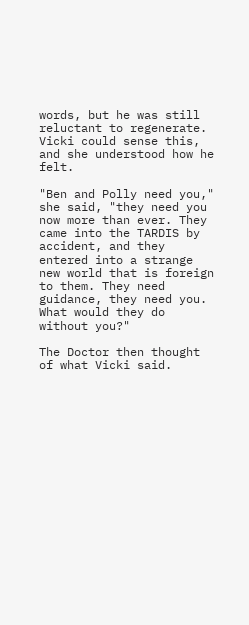words, but he was still reluctant to regenerate. Vicki could sense this, and she understood how he felt.

"Ben and Polly need you," she said, "they need you now more than ever. They came into the TARDIS by accident, and they entered into a strange new world that is foreign to them. They need guidance, they need you. What would they do without you?"

The Doctor then thought of what Vicki said.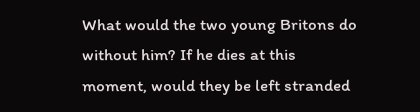What would the two young Britons do without him? If he dies at this moment, would they be left stranded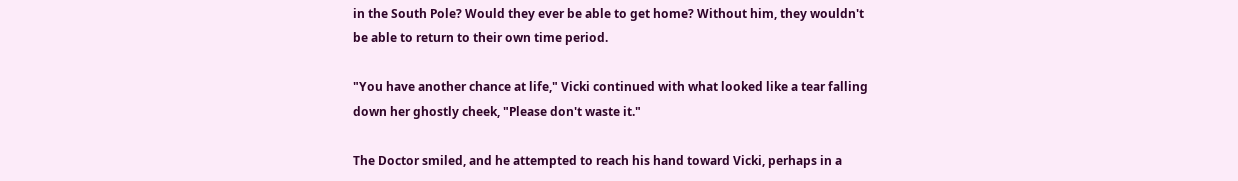in the South Pole? Would they ever be able to get home? Without him, they wouldn't be able to return to their own time period.

"You have another chance at life," Vicki continued with what looked like a tear falling down her ghostly cheek, "Please don't waste it."

The Doctor smiled, and he attempted to reach his hand toward Vicki, perhaps in a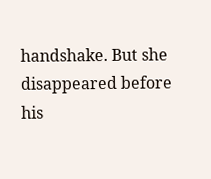handshake. But she disappeared before his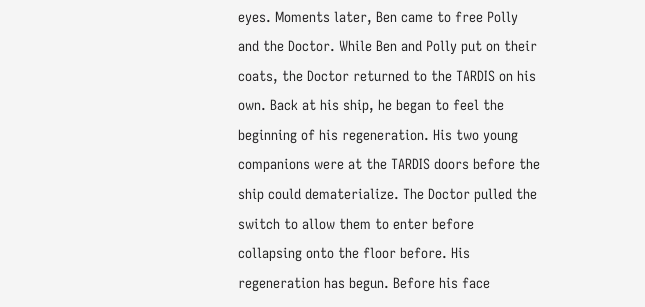eyes. Moments later, Ben came to free Polly and the Doctor. While Ben and Polly put on their coats, the Doctor returned to the TARDIS on his own. Back at his ship, he began to feel the beginning of his regeneration. His two young companions were at the TARDIS doors before the ship could dematerialize. The Doctor pulled the switch to allow them to enter before collapsing onto the floor before. His regeneration has begun. Before his face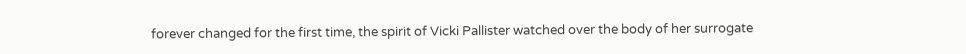forever changed for the first time, the spirit of Vicki Pallister watched over the body of her surrogate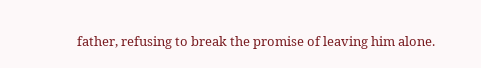father, refusing to break the promise of leaving him alone.